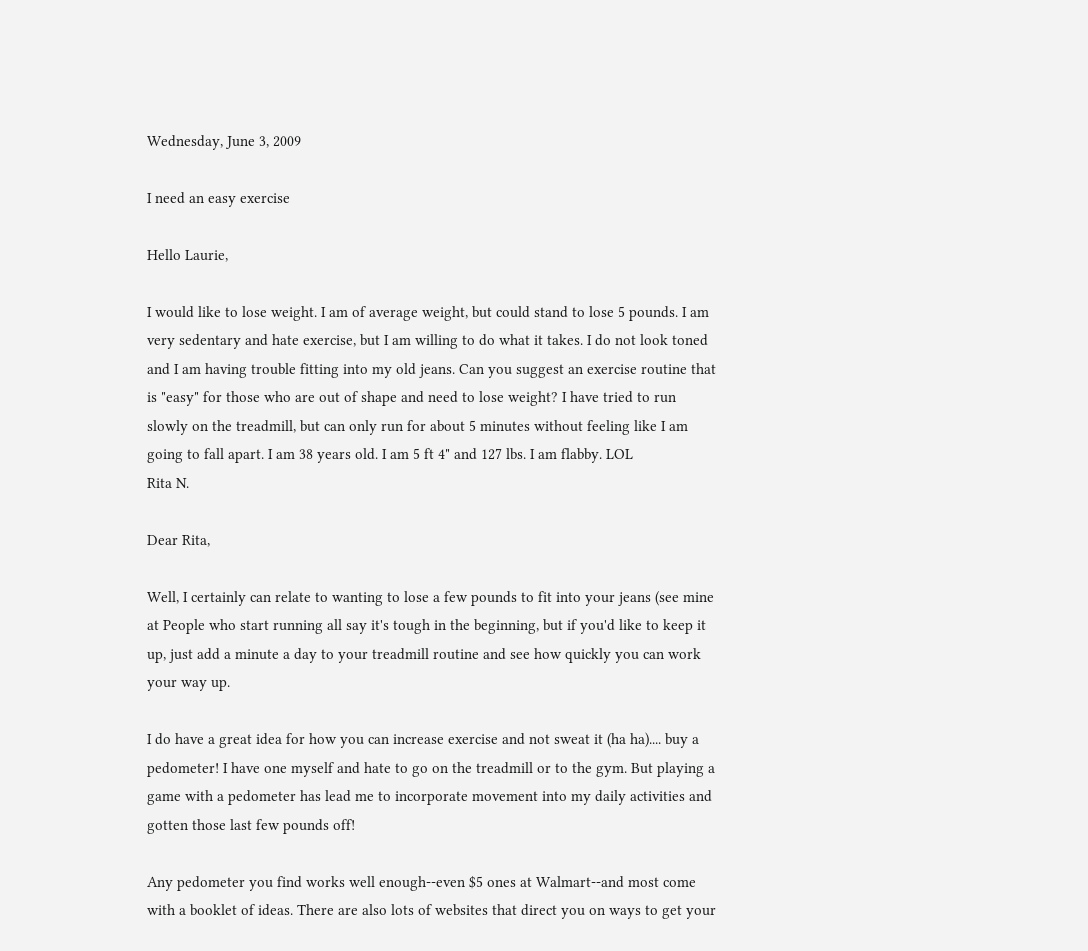Wednesday, June 3, 2009

I need an easy exercise

Hello Laurie,

I would like to lose weight. I am of average weight, but could stand to lose 5 pounds. I am very sedentary and hate exercise, but I am willing to do what it takes. I do not look toned and I am having trouble fitting into my old jeans. Can you suggest an exercise routine that is "easy" for those who are out of shape and need to lose weight? I have tried to run slowly on the treadmill, but can only run for about 5 minutes without feeling like I am going to fall apart. I am 38 years old. I am 5 ft 4" and 127 lbs. I am flabby. LOL
Rita N.

Dear Rita,

Well, I certainly can relate to wanting to lose a few pounds to fit into your jeans (see mine at People who start running all say it's tough in the beginning, but if you'd like to keep it up, just add a minute a day to your treadmill routine and see how quickly you can work your way up.

I do have a great idea for how you can increase exercise and not sweat it (ha ha).... buy a pedometer! I have one myself and hate to go on the treadmill or to the gym. But playing a game with a pedometer has lead me to incorporate movement into my daily activities and gotten those last few pounds off!

Any pedometer you find works well enough--even $5 ones at Walmart--and most come with a booklet of ideas. There are also lots of websites that direct you on ways to get your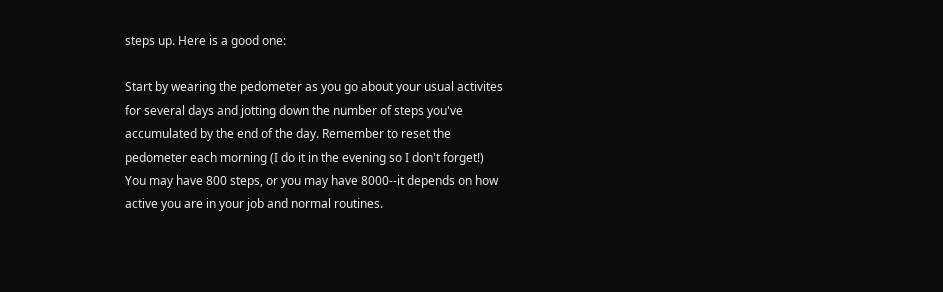steps up. Here is a good one:

Start by wearing the pedometer as you go about your usual activites for several days and jotting down the number of steps you've accumulated by the end of the day. Remember to reset the pedometer each morning (I do it in the evening so I don't forget!) You may have 800 steps, or you may have 8000--it depends on how active you are in your job and normal routines.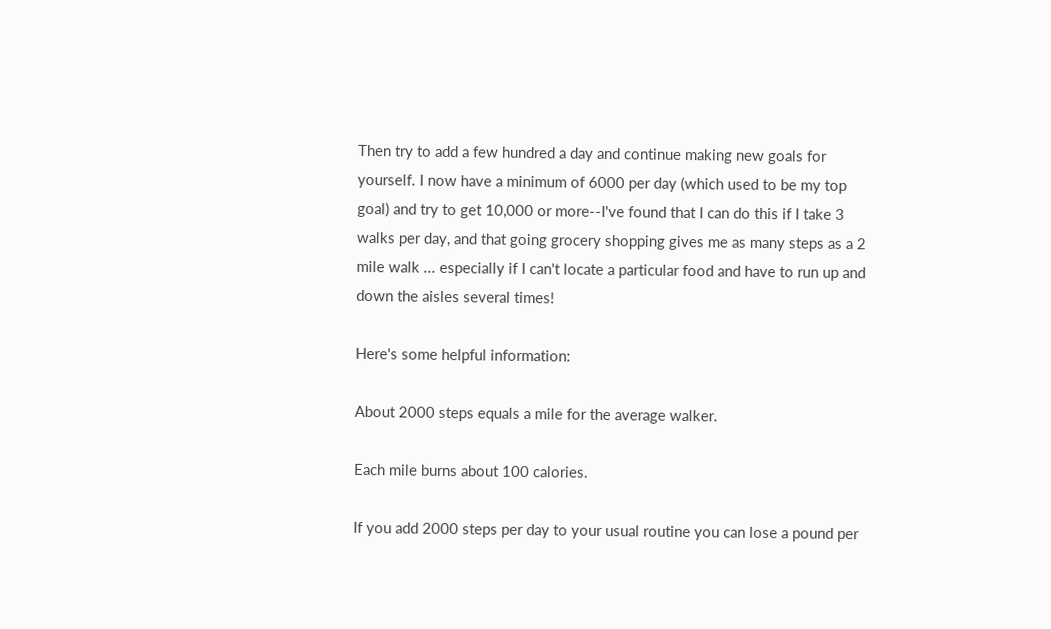Then try to add a few hundred a day and continue making new goals for yourself. I now have a minimum of 6000 per day (which used to be my top goal) and try to get 10,000 or more--I've found that I can do this if I take 3 walks per day, and that going grocery shopping gives me as many steps as a 2 mile walk ... especially if I can't locate a particular food and have to run up and down the aisles several times!

Here's some helpful information:

About 2000 steps equals a mile for the average walker.

Each mile burns about 100 calories.

If you add 2000 steps per day to your usual routine you can lose a pound per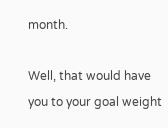month.

Well, that would have you to your goal weight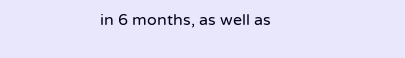in 6 months, as well as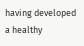having developed a healthy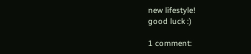new lifestyle!
good luck :)

1 comment: